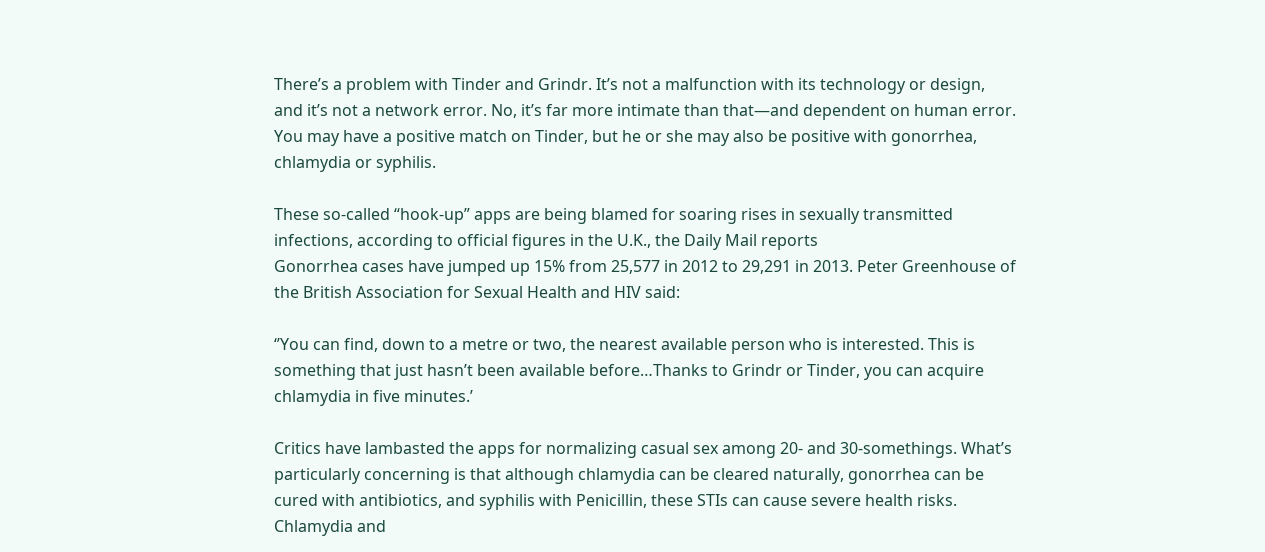There’s a problem with Tinder and Grindr. It’s not a malfunction with its technology or design, and it’s not a network error. No, it’s far more intimate than that—and dependent on human error. You may have a positive match on Tinder, but he or she may also be positive with gonorrhea, chlamydia or syphilis.

These so-called “hook-up” apps are being blamed for soaring rises in sexually transmitted infections, according to official figures in the U.K., the Daily Mail reports
Gonorrhea cases have jumped up 15% from 25,577 in 2012 to 29,291 in 2013. Peter Greenhouse of the British Association for Sexual Health and HIV said:

‘’You can find, down to a metre or two, the nearest available person who is interested. This is something that just hasn’t been available before…Thanks to Grindr or Tinder, you can acquire chlamydia in five minutes.’

Critics have lambasted the apps for normalizing casual sex among 20- and 30-somethings. What’s particularly concerning is that although chlamydia can be cleared naturally, gonorrhea can be cured with antibiotics, and syphilis with Penicillin, these STIs can cause severe health risks. Chlamydia and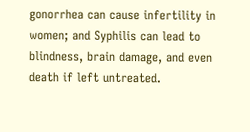gonorrhea can cause infertility in women; and Syphilis can lead to blindness, brain damage, and even death if left untreated.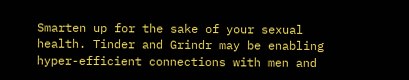Smarten up for the sake of your sexual health. Tinder and Grindr may be enabling hyper-efficient connections with men and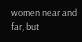women near and far, but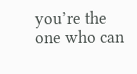you’re the one who can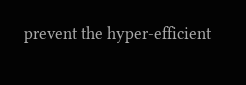prevent the hyper-efficient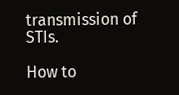transmission of STIs.

How to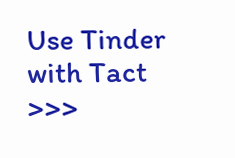Use Tinder with Tact >>>